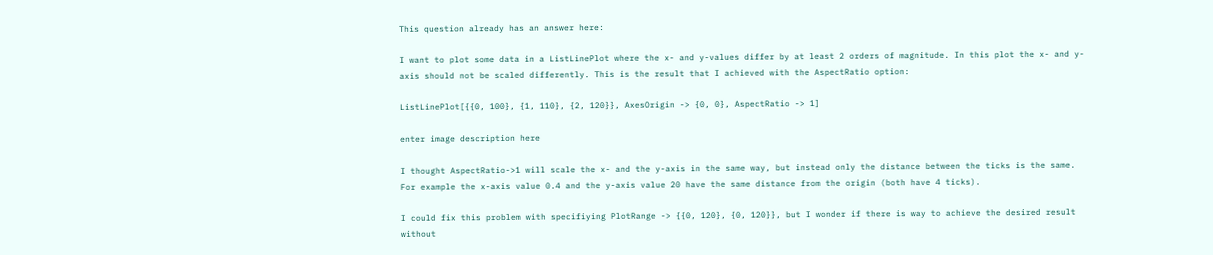This question already has an answer here:

I want to plot some data in a ListLinePlot where the x- and y-values differ by at least 2 orders of magnitude. In this plot the x- and y- axis should not be scaled differently. This is the result that I achieved with the AspectRatio option:

ListLinePlot[{{0, 100}, {1, 110}, {2, 120}}, AxesOrigin -> {0, 0}, AspectRatio -> 1]

enter image description here

I thought AspectRatio->1 will scale the x- and the y-axis in the same way, but instead only the distance between the ticks is the same. For example the x-axis value 0.4 and the y-axis value 20 have the same distance from the origin (both have 4 ticks).

I could fix this problem with specifiying PlotRange -> {{0, 120}, {0, 120}}, but I wonder if there is way to achieve the desired result without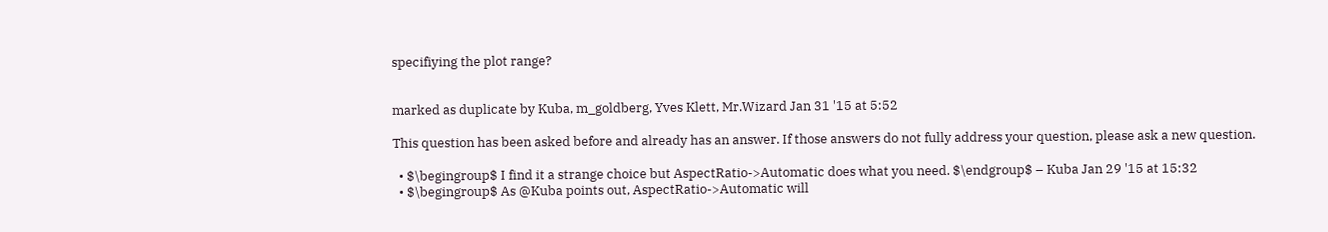specifiying the plot range?


marked as duplicate by Kuba, m_goldberg, Yves Klett, Mr.Wizard Jan 31 '15 at 5:52

This question has been asked before and already has an answer. If those answers do not fully address your question, please ask a new question.

  • $\begingroup$ I find it a strange choice but AspectRatio->Automatic does what you need. $\endgroup$ – Kuba Jan 29 '15 at 15:32
  • $\begingroup$ As @Kuba points out, AspectRatio->Automatic will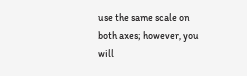use the same scale on both axes; however, you will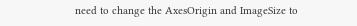need to change the AxesOrigin and ImageSize to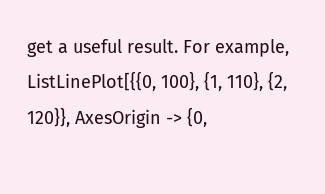get a useful result. For example, ListLinePlot[{{0, 100}, {1, 110}, {2, 120}}, AxesOrigin -> {0,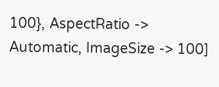100}, AspectRatio -> Automatic, ImageSize -> 100]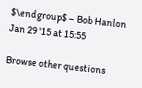$\endgroup$ – Bob Hanlon Jan 29 '15 at 15:55

Browse other questions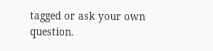tagged or ask your own question.